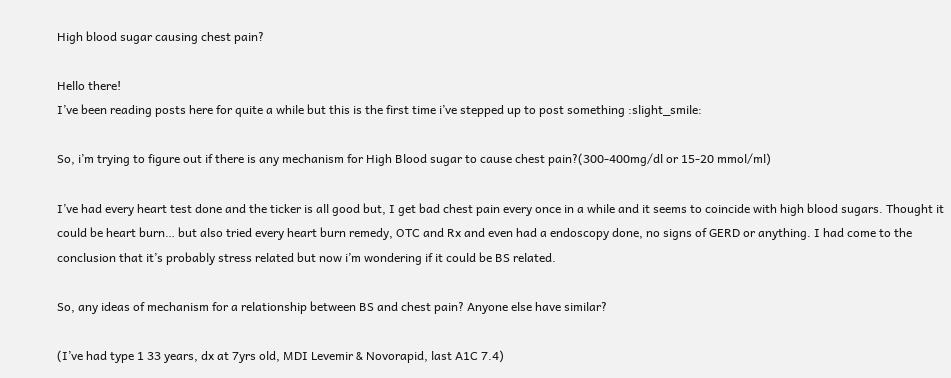High blood sugar causing chest pain?

Hello there!
I’ve been reading posts here for quite a while but this is the first time i’ve stepped up to post something :slight_smile:

So, i’m trying to figure out if there is any mechanism for High Blood sugar to cause chest pain?(300-400mg/dl or 15-20 mmol/ml)

I’ve had every heart test done and the ticker is all good but, I get bad chest pain every once in a while and it seems to coincide with high blood sugars. Thought it could be heart burn… but also tried every heart burn remedy, OTC and Rx and even had a endoscopy done, no signs of GERD or anything. I had come to the conclusion that it’s probably stress related but now i’m wondering if it could be BS related.

So, any ideas of mechanism for a relationship between BS and chest pain? Anyone else have similar?

(I’ve had type 1 33 years, dx at 7yrs old, MDI Levemir & Novorapid, last A1C 7.4)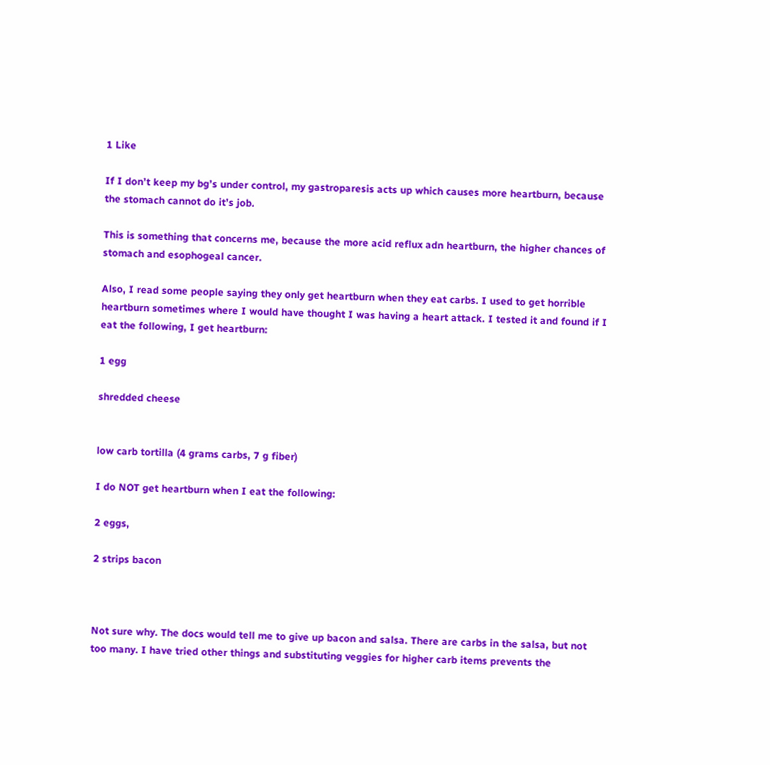1 Like

If I don’t keep my bg’s under control, my gastroparesis acts up which causes more heartburn, because the stomach cannot do it’s job.

This is something that concerns me, because the more acid reflux adn heartburn, the higher chances of stomach and esophogeal cancer.

Also, I read some people saying they only get heartburn when they eat carbs. I used to get horrible heartburn sometimes where I would have thought I was having a heart attack. I tested it and found if I eat the following, I get heartburn:

1 egg

shredded cheese


low carb tortilla (4 grams carbs, 7 g fiber)

I do NOT get heartburn when I eat the following:

2 eggs,

2 strips bacon



Not sure why. The docs would tell me to give up bacon and salsa. There are carbs in the salsa, but not too many. I have tried other things and substituting veggies for higher carb items prevents the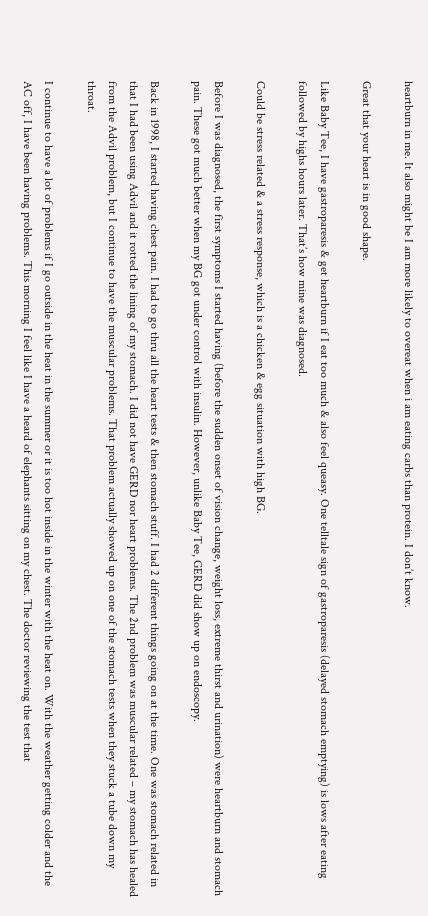heartburn in me. It also might be I am more likely to overeat when i am eating carbs than protein. I don’t know.

Great that your heart is in good shape.

Like Baby Tee, I have gastroparesis & get heartburn if I eat too much & also feel queasy. One telltale sign of gastroparesis (delayed stomach emptying) is lows after eating followed by highs hours later. That’s how mine was diagnosed.

Could be stress related & a stress response, which is a chicken & egg situation with high BG.

Before I was diagnosed, the first symptoms I started having (before the sudden onset of vision change, weight loss, extreme thirst and urination) were heartburn and stomach pain. These got much better when my BG got under control with insulin. However, unlike Baby Tee, GERD did show up on endoscopy.

Back in 1998, I started having chest pain. I had to go thru all the heart tests & then stomach stuff. I had 2 different things going on at the time. One was stomach related in that I had been using Advil and it rotted the lining of my stomach. I did not have GERD nor heart problems. The 2nd problem was muscular related – my stomach has healed from the Advil problem, but I continue to have the muscular problems. That problem actually showed up on one of the stomach tests when they stuck a tube down my throat.

I continue to have a lot of problems if I go outside in the heat in the summer or it is too hot inside in the winter with the heat on. With the weather getting colder and the AC off, I have been having problems. This morning I feel like I have a heard of elephants sitting on my chest. The doctor reviewing the test that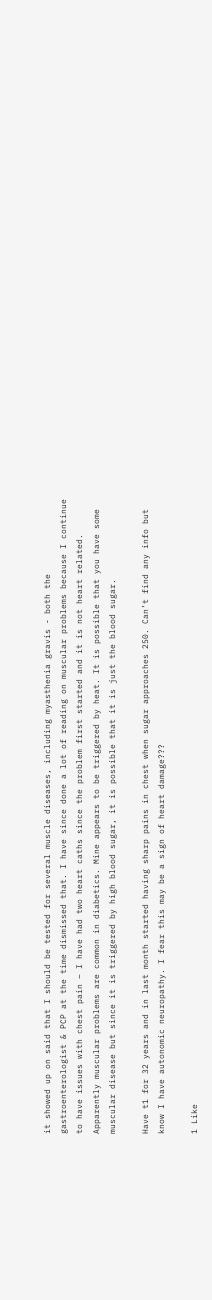it showed up on said that I should be tested for several muscle diseases, including myasthenia gravis - both the gastroenterologist & PCP at the time dismissed that. I have since done a lot of reading on muscular problems because I continue to have issues with chest pain – I have had two heart caths since the problem first started and it is not heart related. Apparently muscular problems are common in diabetics. Mine appears to be triggered by heat. It is possible that you have some muscular disease but since it is triggered by high blood sugar, it is possible that it is just the blood sugar.

Have t1 for 32 years and in last month started having sharp pains in chest when sugar approaches 250. Can’t find any info but know I have autonomic neuropathy. I fear this may be a sign of heart damage???

1 Like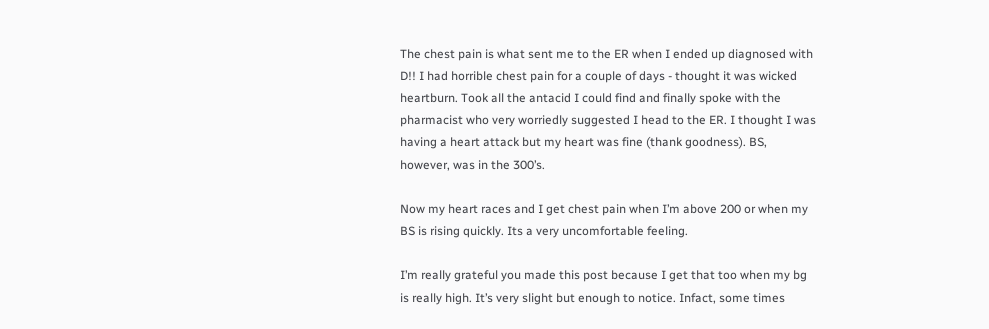The chest pain is what sent me to the ER when I ended up diagnosed with D!! I had horrible chest pain for a couple of days - thought it was wicked heartburn. Took all the antacid I could find and finally spoke with the pharmacist who very worriedly suggested I head to the ER. I thought I was having a heart attack but my heart was fine (thank goodness). BS, however, was in the 300’s.

Now my heart races and I get chest pain when I’m above 200 or when my BS is rising quickly. Its a very uncomfortable feeling.

I’m really grateful you made this post because I get that too when my bg is really high. It’s very slight but enough to notice. Infact, some times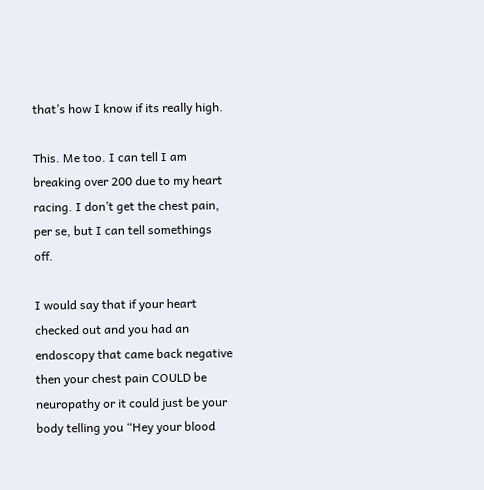that’s how I know if its really high.

This. Me too. I can tell I am breaking over 200 due to my heart racing. I don’t get the chest pain, per se, but I can tell somethings off.

I would say that if your heart checked out and you had an endoscopy that came back negative then your chest pain COULD be neuropathy or it could just be your body telling you “Hey your blood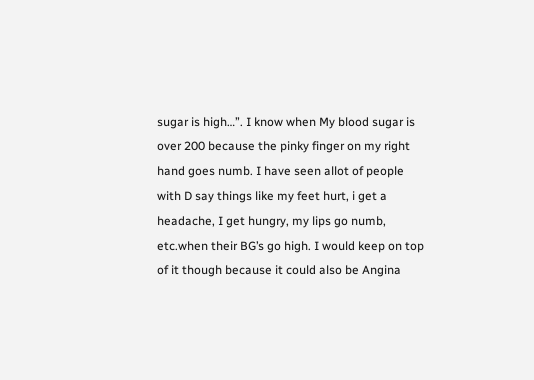sugar is high…”. I know when My blood sugar is over 200 because the pinky finger on my right hand goes numb. I have seen allot of people with D say things like my feet hurt, i get a headache, I get hungry, my lips go numb, etc.when their BG’s go high. I would keep on top of it though because it could also be Angina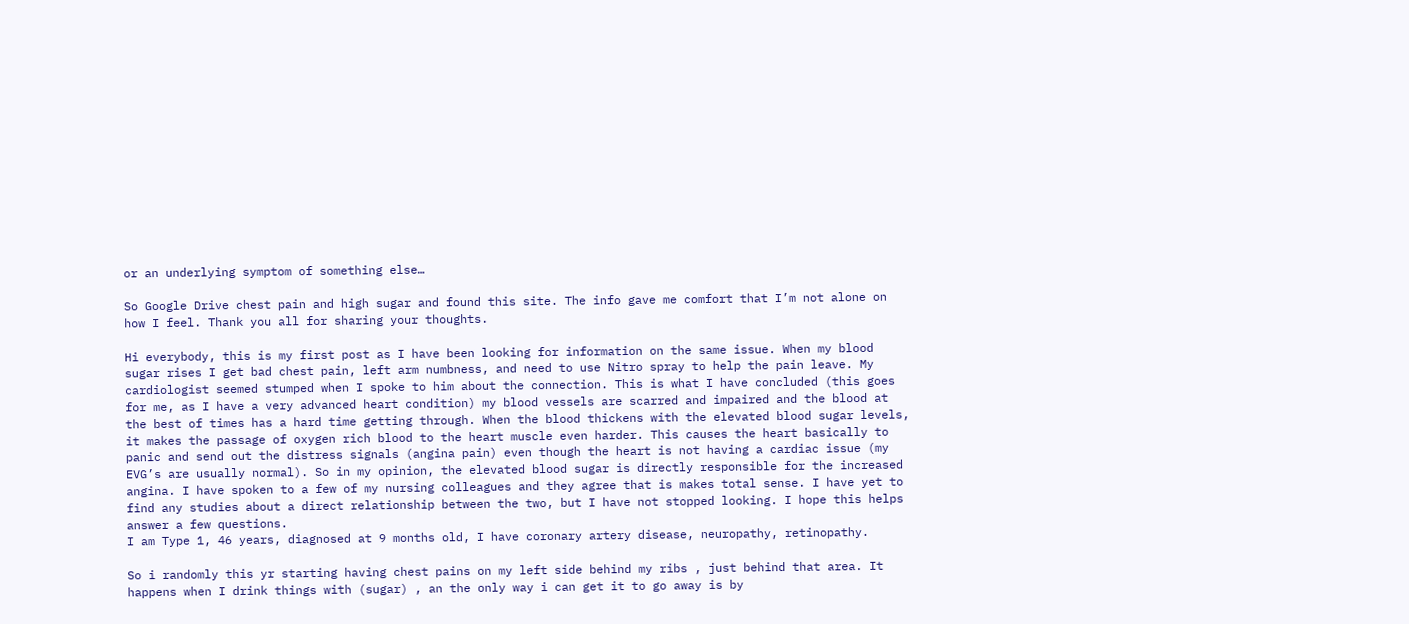or an underlying symptom of something else…

So Google Drive chest pain and high sugar and found this site. The info gave me comfort that I’m not alone on how I feel. Thank you all for sharing your thoughts.

Hi everybody, this is my first post as I have been looking for information on the same issue. When my blood sugar rises I get bad chest pain, left arm numbness, and need to use Nitro spray to help the pain leave. My cardiologist seemed stumped when I spoke to him about the connection. This is what I have concluded (this goes for me, as I have a very advanced heart condition) my blood vessels are scarred and impaired and the blood at the best of times has a hard time getting through. When the blood thickens with the elevated blood sugar levels, it makes the passage of oxygen rich blood to the heart muscle even harder. This causes the heart basically to panic and send out the distress signals (angina pain) even though the heart is not having a cardiac issue (my EVG’s are usually normal). So in my opinion, the elevated blood sugar is directly responsible for the increased angina. I have spoken to a few of my nursing colleagues and they agree that is makes total sense. I have yet to find any studies about a direct relationship between the two, but I have not stopped looking. I hope this helps answer a few questions.
I am Type 1, 46 years, diagnosed at 9 months old, I have coronary artery disease, neuropathy, retinopathy.

So i randomly this yr starting having chest pains on my left side behind my ribs , just behind that area. It happens when I drink things with (sugar) , an the only way i can get it to go away is by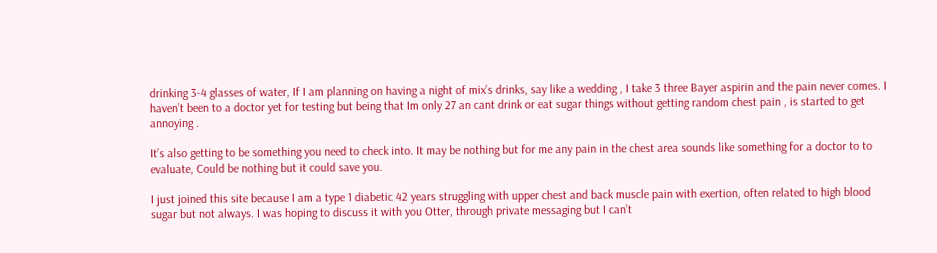drinking 3-4 glasses of water, If I am planning on having a night of mix’s drinks, say like a wedding , I take 3 three Bayer aspirin and the pain never comes. I haven’t been to a doctor yet for testing but being that Im only 27 an cant drink or eat sugar things without getting random chest pain , is started to get annoying .

It’s also getting to be something you need to check into. It may be nothing but for me any pain in the chest area sounds like something for a doctor to to evaluate, Could be nothing but it could save you.

I just joined this site because I am a type 1 diabetic 42 years struggling with upper chest and back muscle pain with exertion, often related to high blood sugar but not always. I was hoping to discuss it with you Otter, through private messaging but I can’t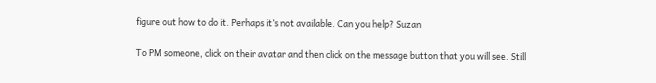figure out how to do it. Perhaps it’s not available. Can you help? Suzan

To PM someone, click on their avatar and then click on the message button that you will see. Still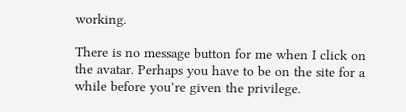working.

There is no message button for me when I click on the avatar. Perhaps you have to be on the site for a while before you’re given the privilege.